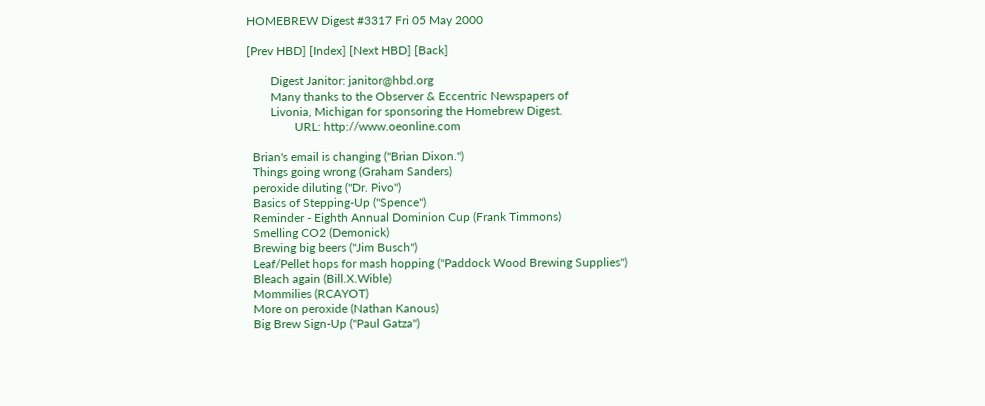HOMEBREW Digest #3317 Fri 05 May 2000

[Prev HBD] [Index] [Next HBD] [Back]

        Digest Janitor: janitor@hbd.org
        Many thanks to the Observer & Eccentric Newspapers of
        Livonia, Michigan for sponsoring the Homebrew Digest.
                URL: http://www.oeonline.com

  Brian's email is changing ("Brian Dixon.")
  Things going wrong (Graham Sanders)
  peroxide diluting ("Dr. Pivo")
  Basics of Stepping-Up ("Spence")
  Reminder - Eighth Annual Dominion Cup (Frank Timmons)
  Smelling CO2 (Demonick)
  Brewing big beers ("Jim Busch")
  Leaf/Pellet hops for mash hopping ("Paddock Wood Brewing Supplies")
  Bleach again (Bill.X.Wible)
  Mommilies (RCAYOT)
  More on peroxide (Nathan Kanous)
  Big Brew Sign-Up ("Paul Gatza")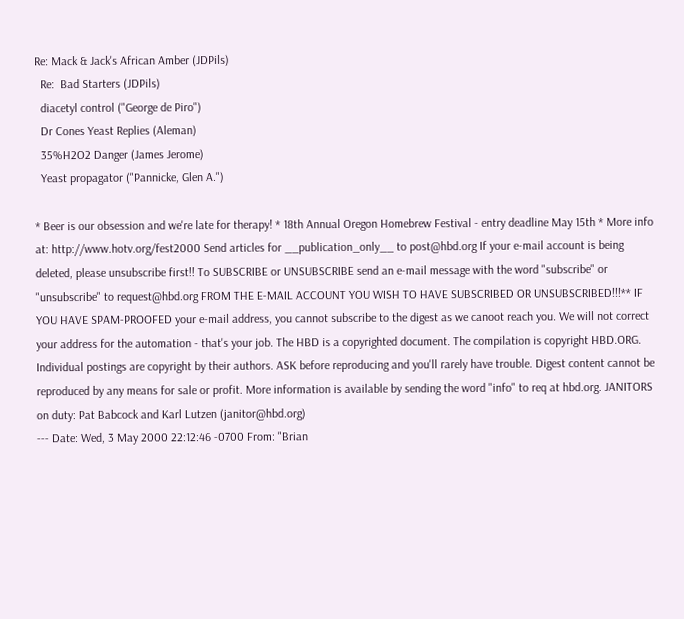Re: Mack & Jack's African Amber (JDPils)
  Re:  Bad Starters (JDPils)
  diacetyl control ("George de Piro")
  Dr Cones Yeast Replies (Aleman)
  35%H2O2 Danger (James Jerome)
  Yeast propagator ("Pannicke, Glen A.")

* Beer is our obsession and we're late for therapy! * 18th Annual Oregon Homebrew Festival - entry deadline May 15th * More info at: http://www.hotv.org/fest2000 Send articles for __publication_only__ to post@hbd.org If your e-mail account is being deleted, please unsubscribe first!! To SUBSCRIBE or UNSUBSCRIBE send an e-mail message with the word "subscribe" or "unsubscribe" to request@hbd.org FROM THE E-MAIL ACCOUNT YOU WISH TO HAVE SUBSCRIBED OR UNSUBSCRIBED!!!** IF YOU HAVE SPAM-PROOFED your e-mail address, you cannot subscribe to the digest as we canoot reach you. We will not correct your address for the automation - that's your job. The HBD is a copyrighted document. The compilation is copyright HBD.ORG. Individual postings are copyright by their authors. ASK before reproducing and you'll rarely have trouble. Digest content cannot be reproduced by any means for sale or profit. More information is available by sending the word "info" to req at hbd.org. JANITORS on duty: Pat Babcock and Karl Lutzen (janitor@hbd.org)
--- Date: Wed, 3 May 2000 22:12:46 -0700 From: "Brian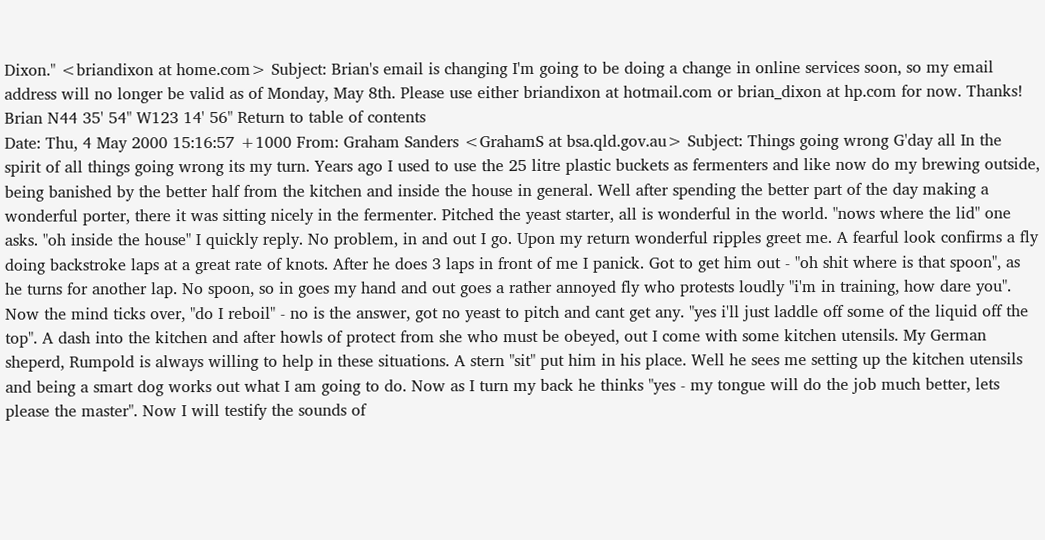Dixon." <briandixon at home.com> Subject: Brian's email is changing I'm going to be doing a change in online services soon, so my email address will no longer be valid as of Monday, May 8th. Please use either briandixon at hotmail.com or brian_dixon at hp.com for now. Thanks! Brian N44 35' 54" W123 14' 56" Return to table of contents
Date: Thu, 4 May 2000 15:16:57 +1000 From: Graham Sanders <GrahamS at bsa.qld.gov.au> Subject: Things going wrong G'day all In the spirit of all things going wrong its my turn. Years ago I used to use the 25 litre plastic buckets as fermenters and like now do my brewing outside, being banished by the better half from the kitchen and inside the house in general. Well after spending the better part of the day making a wonderful porter, there it was sitting nicely in the fermenter. Pitched the yeast starter, all is wonderful in the world. "nows where the lid" one asks. "oh inside the house" I quickly reply. No problem, in and out I go. Upon my return wonderful ripples greet me. A fearful look confirms a fly doing backstroke laps at a great rate of knots. After he does 3 laps in front of me I panick. Got to get him out - "oh shit where is that spoon", as he turns for another lap. No spoon, so in goes my hand and out goes a rather annoyed fly who protests loudly "i'm in training, how dare you". Now the mind ticks over, "do I reboil" - no is the answer, got no yeast to pitch and cant get any. "yes i'll just laddle off some of the liquid off the top". A dash into the kitchen and after howls of protect from she who must be obeyed, out I come with some kitchen utensils. My German sheperd, Rumpold is always willing to help in these situations. A stern "sit" put him in his place. Well he sees me setting up the kitchen utensils and being a smart dog works out what I am going to do. Now as I turn my back he thinks "yes - my tongue will do the job much better, lets please the master". Now I will testify the sounds of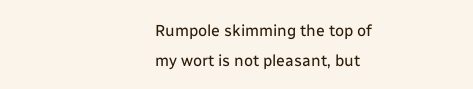Rumpole skimming the top of my wort is not pleasant, but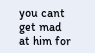you cant get mad at him for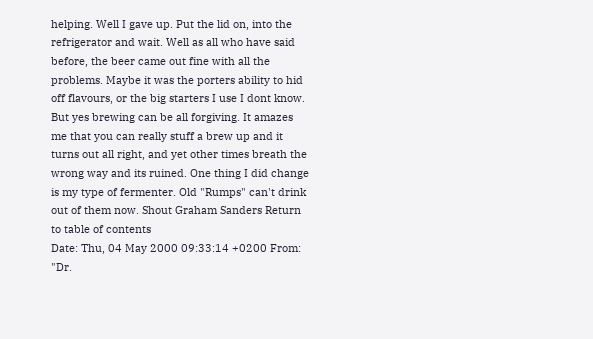helping. Well I gave up. Put the lid on, into the refrigerator and wait. Well as all who have said before, the beer came out fine with all the problems. Maybe it was the porters ability to hid off flavours, or the big starters I use I dont know. But yes brewing can be all forgiving. It amazes me that you can really stuff a brew up and it turns out all right, and yet other times breath the wrong way and its ruined. One thing I did change is my type of fermenter. Old "Rumps" can't drink out of them now. Shout Graham Sanders Return to table of contents
Date: Thu, 04 May 2000 09:33:14 +0200 From: "Dr.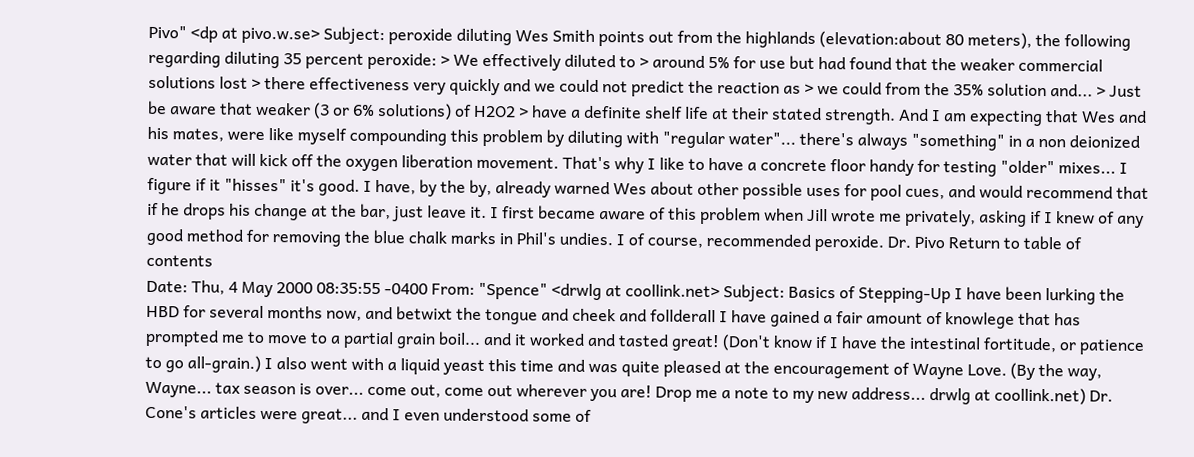Pivo" <dp at pivo.w.se> Subject: peroxide diluting Wes Smith points out from the highlands (elevation:about 80 meters), the following regarding diluting 35 percent peroxide: > We effectively diluted to > around 5% for use but had found that the weaker commercial solutions lost > there effectiveness very quickly and we could not predict the reaction as > we could from the 35% solution and... > Just be aware that weaker (3 or 6% solutions) of H2O2 > have a definite shelf life at their stated strength. And I am expecting that Wes and his mates, were like myself compounding this problem by diluting with "regular water"... there's always "something" in a non deionized water that will kick off the oxygen liberation movement. That's why I like to have a concrete floor handy for testing "older" mixes... I figure if it "hisses" it's good. I have, by the by, already warned Wes about other possible uses for pool cues, and would recommend that if he drops his change at the bar, just leave it. I first became aware of this problem when Jill wrote me privately, asking if I knew of any good method for removing the blue chalk marks in Phil's undies. I of course, recommended peroxide. Dr. Pivo Return to table of contents
Date: Thu, 4 May 2000 08:35:55 -0400 From: "Spence" <drwlg at coollink.net> Subject: Basics of Stepping-Up I have been lurking the HBD for several months now, and betwixt the tongue and cheek and follderall I have gained a fair amount of knowlege that has prompted me to move to a partial grain boil... and it worked and tasted great! (Don't know if I have the intestinal fortitude, or patience to go all-grain.) I also went with a liquid yeast this time and was quite pleased at the encouragement of Wayne Love. (By the way, Wayne... tax season is over... come out, come out wherever you are! Drop me a note to my new address... drwlg at coollink.net) Dr. Cone's articles were great... and I even understood some of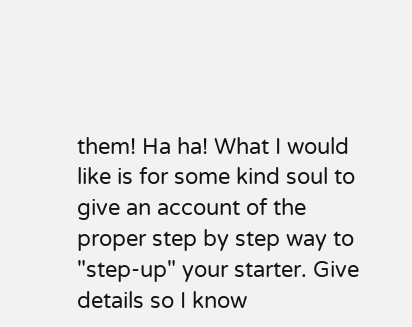them! Ha ha! What I would like is for some kind soul to give an account of the proper step by step way to "step-up" your starter. Give details so I know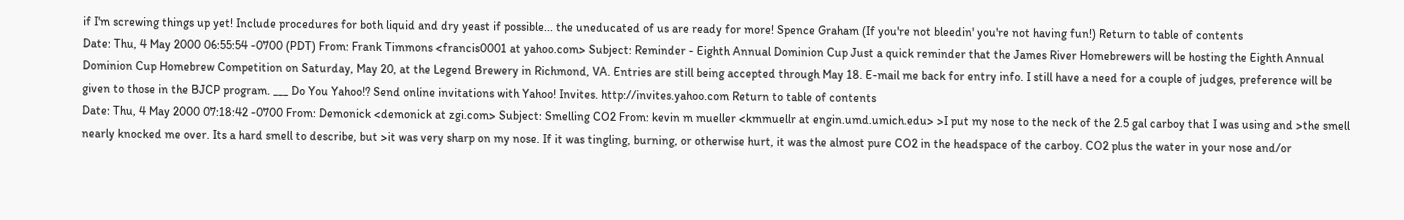if I'm screwing things up yet! Include procedures for both liquid and dry yeast if possible... the uneducated of us are ready for more! Spence Graham (If you're not bleedin' you're not having fun!) Return to table of contents
Date: Thu, 4 May 2000 06:55:54 -0700 (PDT) From: Frank Timmons <francis0001 at yahoo.com> Subject: Reminder - Eighth Annual Dominion Cup Just a quick reminder that the James River Homebrewers will be hosting the Eighth Annual Dominion Cup Homebrew Competition on Saturday, May 20, at the Legend Brewery in Richmond, VA. Entries are still being accepted through May 18. E-mail me back for entry info. I still have a need for a couple of judges, preference will be given to those in the BJCP program. ___ Do You Yahoo!? Send online invitations with Yahoo! Invites. http://invites.yahoo.com Return to table of contents
Date: Thu, 4 May 2000 07:18:42 -0700 From: Demonick <demonick at zgi.com> Subject: Smelling CO2 From: kevin m mueller <kmmuellr at engin.umd.umich.edu> >I put my nose to the neck of the 2.5 gal carboy that I was using and >the smell nearly knocked me over. Its a hard smell to describe, but >it was very sharp on my nose. If it was tingling, burning, or otherwise hurt, it was the almost pure CO2 in the headspace of the carboy. CO2 plus the water in your nose and/or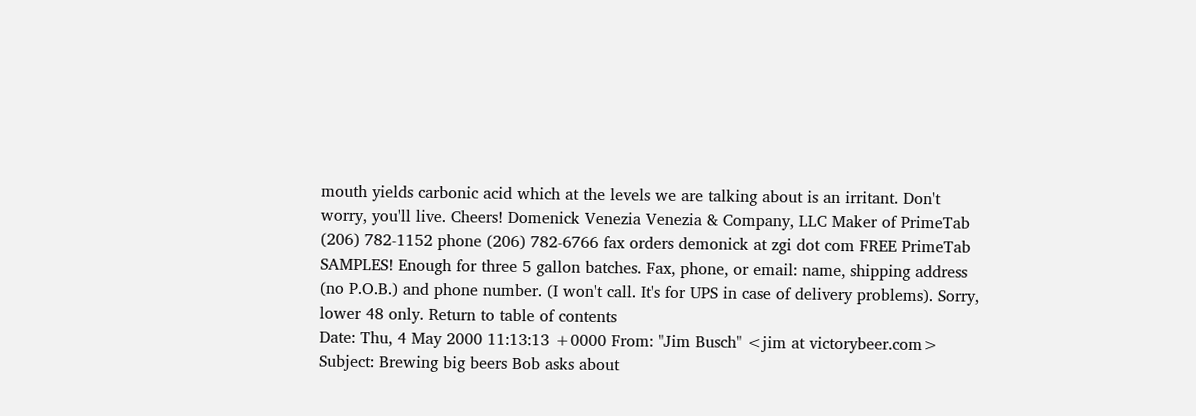mouth yields carbonic acid which at the levels we are talking about is an irritant. Don't worry, you'll live. Cheers! Domenick Venezia Venezia & Company, LLC Maker of PrimeTab (206) 782-1152 phone (206) 782-6766 fax orders demonick at zgi dot com FREE PrimeTab SAMPLES! Enough for three 5 gallon batches. Fax, phone, or email: name, shipping address (no P.O.B.) and phone number. (I won't call. It's for UPS in case of delivery problems). Sorry, lower 48 only. Return to table of contents
Date: Thu, 4 May 2000 11:13:13 +0000 From: "Jim Busch" <jim at victorybeer.com> Subject: Brewing big beers Bob asks about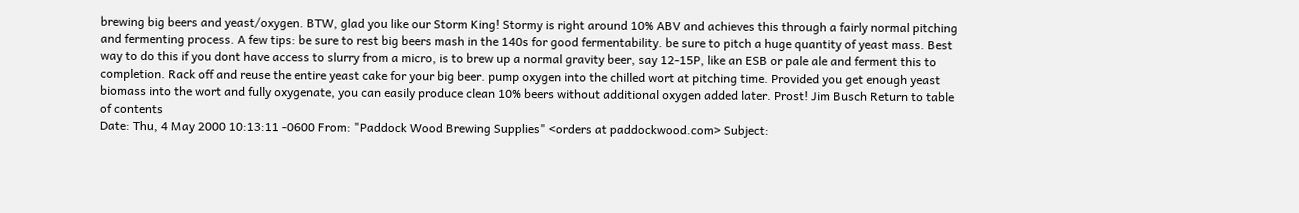brewing big beers and yeast/oxygen. BTW, glad you like our Storm King! Stormy is right around 10% ABV and achieves this through a fairly normal pitching and fermenting process. A few tips: be sure to rest big beers mash in the 140s for good fermentability. be sure to pitch a huge quantity of yeast mass. Best way to do this if you dont have access to slurry from a micro, is to brew up a normal gravity beer, say 12-15P, like an ESB or pale ale and ferment this to completion. Rack off and reuse the entire yeast cake for your big beer. pump oxygen into the chilled wort at pitching time. Provided you get enough yeast biomass into the wort and fully oxygenate, you can easily produce clean 10% beers without additional oxygen added later. Prost! Jim Busch Return to table of contents
Date: Thu, 4 May 2000 10:13:11 -0600 From: "Paddock Wood Brewing Supplies" <orders at paddockwood.com> Subject: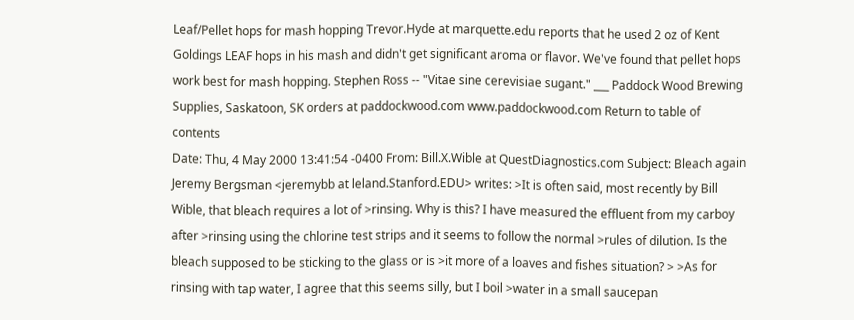Leaf/Pellet hops for mash hopping Trevor.Hyde at marquette.edu reports that he used 2 oz of Kent Goldings LEAF hops in his mash and didn't get significant aroma or flavor. We've found that pellet hops work best for mash hopping. Stephen Ross -- "Vitae sine cerevisiae sugant." ___ Paddock Wood Brewing Supplies, Saskatoon, SK orders at paddockwood.com www.paddockwood.com Return to table of contents
Date: Thu, 4 May 2000 13:41:54 -0400 From: Bill.X.Wible at QuestDiagnostics.com Subject: Bleach again Jeremy Bergsman <jeremybb at leland.Stanford.EDU> writes: >It is often said, most recently by Bill Wible, that bleach requires a lot of >rinsing. Why is this? I have measured the effluent from my carboy after >rinsing using the chlorine test strips and it seems to follow the normal >rules of dilution. Is the bleach supposed to be sticking to the glass or is >it more of a loaves and fishes situation? > >As for rinsing with tap water, I agree that this seems silly, but I boil >water in a small saucepan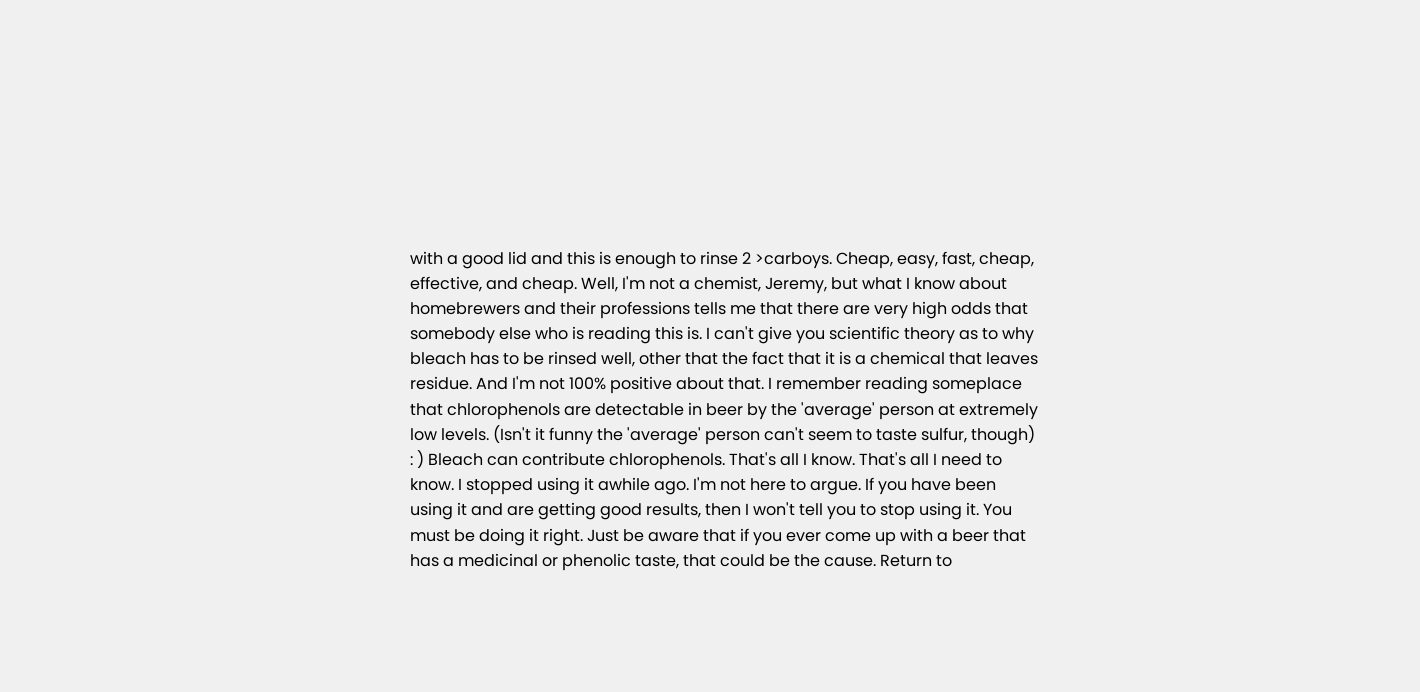with a good lid and this is enough to rinse 2 >carboys. Cheap, easy, fast, cheap, effective, and cheap. Well, I'm not a chemist, Jeremy, but what I know about homebrewers and their professions tells me that there are very high odds that somebody else who is reading this is. I can't give you scientific theory as to why bleach has to be rinsed well, other that the fact that it is a chemical that leaves residue. And I'm not 100% positive about that. I remember reading someplace that chlorophenols are detectable in beer by the 'average' person at extremely low levels. (Isn't it funny the 'average' person can't seem to taste sulfur, though) : ) Bleach can contribute chlorophenols. That's all I know. That's all I need to know. I stopped using it awhile ago. I'm not here to argue. If you have been using it and are getting good results, then I won't tell you to stop using it. You must be doing it right. Just be aware that if you ever come up with a beer that has a medicinal or phenolic taste, that could be the cause. Return to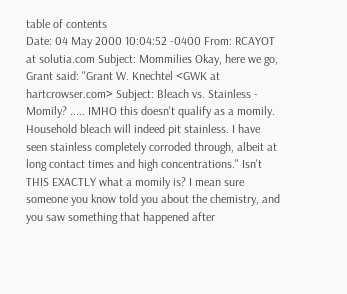table of contents
Date: 04 May 2000 10:04:52 -0400 From: RCAYOT at solutia.com Subject: Mommilies Okay, here we go, Grant said: "Grant W. Knechtel <GWK at hartcrowser.com> Subject: Bleach vs. Stainless - Momily? ..... IMHO this doesn't qualify as a momily. Household bleach will indeed pit stainless. I have seen stainless completely corroded through, albeit at long contact times and high concentrations." Isn't THIS EXACTLY what a momily is? I mean sure someone you know told you about the chemistry, and you saw something that happened after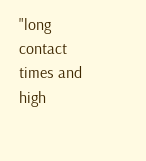"long contact times and high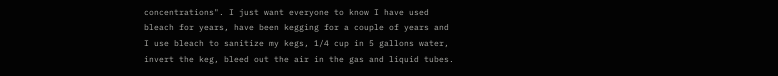concentrations". I just want everyone to know I have used bleach for years, have been kegging for a couple of years and I use bleach to sanitize my kegs, 1/4 cup in 5 gallons water, invert the keg, bleed out the air in the gas and liquid tubes.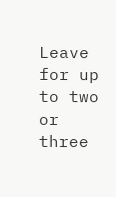Leave for up to two or three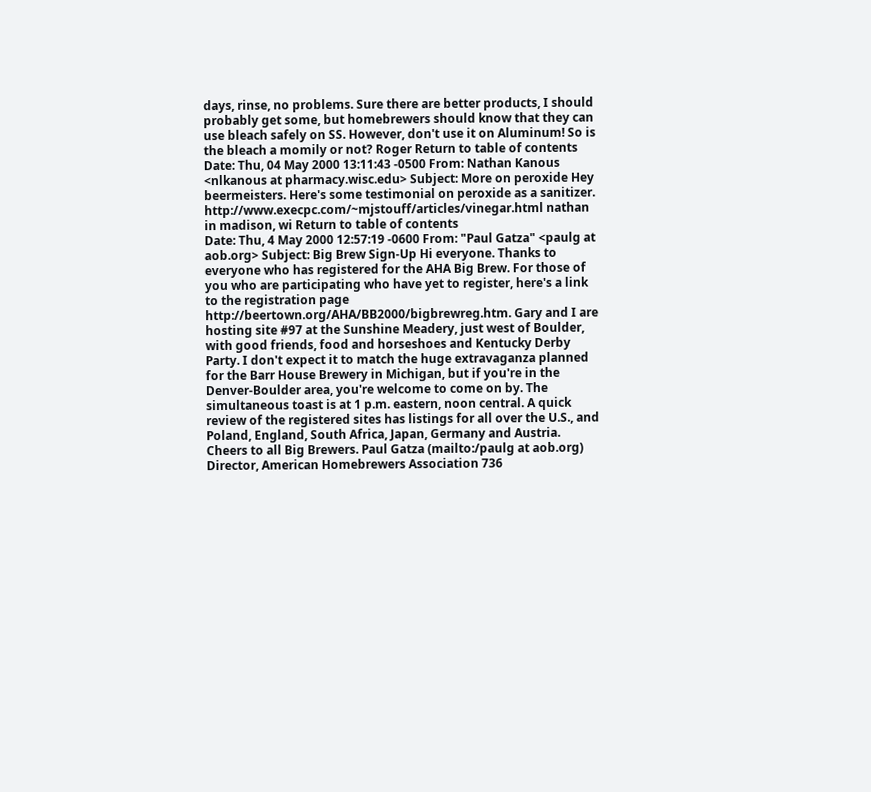days, rinse, no problems. Sure there are better products, I should probably get some, but homebrewers should know that they can use bleach safely on SS. However, don't use it on Aluminum! So is the bleach a momily or not? Roger Return to table of contents
Date: Thu, 04 May 2000 13:11:43 -0500 From: Nathan Kanous <nlkanous at pharmacy.wisc.edu> Subject: More on peroxide Hey beermeisters. Here's some testimonial on peroxide as a sanitizer. http://www.execpc.com/~mjstouff/articles/vinegar.html nathan in madison, wi Return to table of contents
Date: Thu, 4 May 2000 12:57:19 -0600 From: "Paul Gatza" <paulg at aob.org> Subject: Big Brew Sign-Up Hi everyone. Thanks to everyone who has registered for the AHA Big Brew. For those of you who are participating who have yet to register, here's a link to the registration page http://beertown.org/AHA/BB2000/bigbrewreg.htm. Gary and I are hosting site #97 at the Sunshine Meadery, just west of Boulder, with good friends, food and horseshoes and Kentucky Derby Party. I don't expect it to match the huge extravaganza planned for the Barr House Brewery in Michigan, but if you're in the Denver-Boulder area, you're welcome to come on by. The simultaneous toast is at 1 p.m. eastern, noon central. A quick review of the registered sites has listings for all over the U.S., and Poland, England, South Africa, Japan, Germany and Austria. Cheers to all Big Brewers. Paul Gatza (mailto:/paulg at aob.org) Director, American Homebrewers Association 736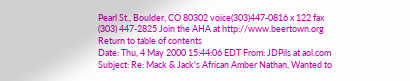Pearl St., Boulder, CO 80302 voice(303)447-0816 x 122 fax (303) 447-2825 Join the AHA at http://www.beertown.org Return to table of contents
Date: Thu, 4 May 2000 15:44:06 EDT From: JDPils at aol.com Subject: Re: Mack & Jack's African Amber Nathan, Wanted to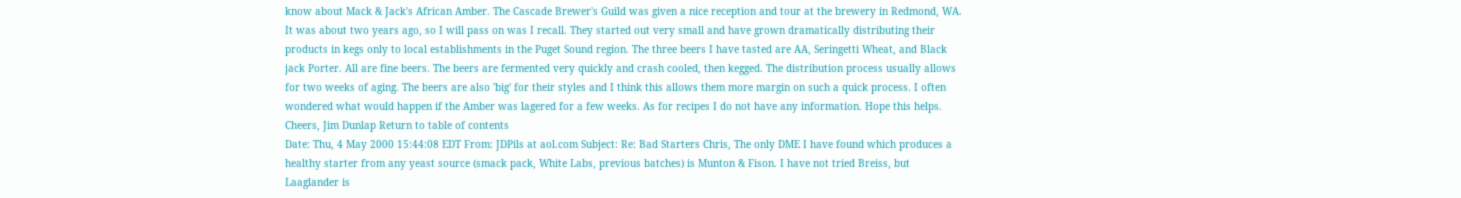know about Mack & Jack's African Amber. The Cascade Brewer's Guild was given a nice reception and tour at the brewery in Redmond, WA. It was about two years ago, so I will pass on was I recall. They started out very small and have grown dramatically distributing their products in kegs only to local establishments in the Puget Sound region. The three beers I have tasted are AA, Seringetti Wheat, and Black jack Porter. All are fine beers. The beers are fermented very quickly and crash cooled, then kegged. The distribution process usually allows for two weeks of aging. The beers are also 'big' for their styles and I think this allows them more margin on such a quick process. I often wondered what would happen if the Amber was lagered for a few weeks. As for recipes I do not have any information. Hope this helps. Cheers, Jim Dunlap Return to table of contents
Date: Thu, 4 May 2000 15:44:08 EDT From: JDPils at aol.com Subject: Re: Bad Starters Chris, The only DME I have found which produces a healthy starter from any yeast source (smack pack, White Labs, previous batches) is Munton & Fison. I have not tried Breiss, but Laaglander is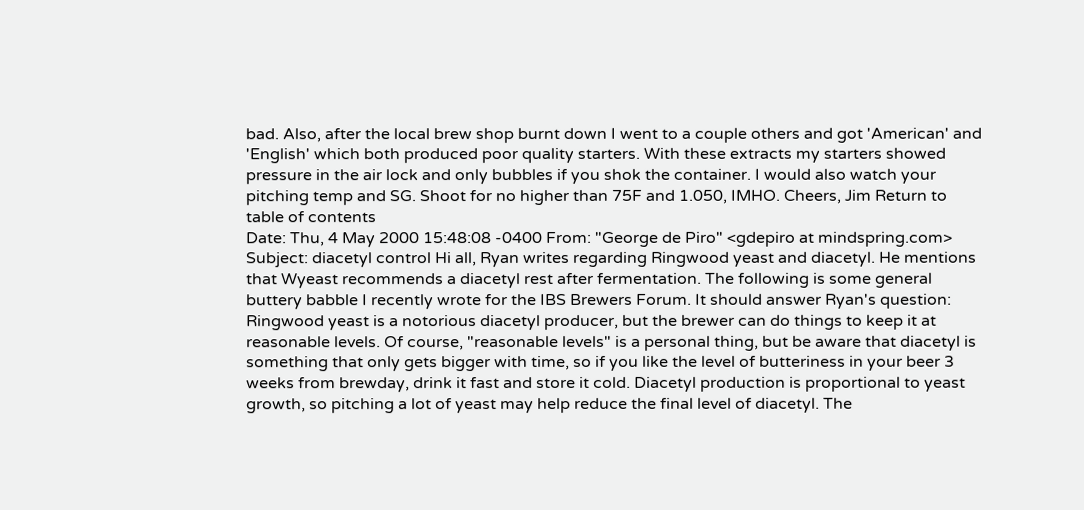bad. Also, after the local brew shop burnt down I went to a couple others and got 'American' and 'English' which both produced poor quality starters. With these extracts my starters showed pressure in the air lock and only bubbles if you shok the container. I would also watch your pitching temp and SG. Shoot for no higher than 75F and 1.050, IMHO. Cheers, Jim Return to table of contents
Date: Thu, 4 May 2000 15:48:08 -0400 From: "George de Piro" <gdepiro at mindspring.com> Subject: diacetyl control Hi all, Ryan writes regarding Ringwood yeast and diacetyl. He mentions that Wyeast recommends a diacetyl rest after fermentation. The following is some general buttery babble I recently wrote for the IBS Brewers Forum. It should answer Ryan's question: Ringwood yeast is a notorious diacetyl producer, but the brewer can do things to keep it at reasonable levels. Of course, "reasonable levels" is a personal thing, but be aware that diacetyl is something that only gets bigger with time, so if you like the level of butteriness in your beer 3 weeks from brewday, drink it fast and store it cold. Diacetyl production is proportional to yeast growth, so pitching a lot of yeast may help reduce the final level of diacetyl. The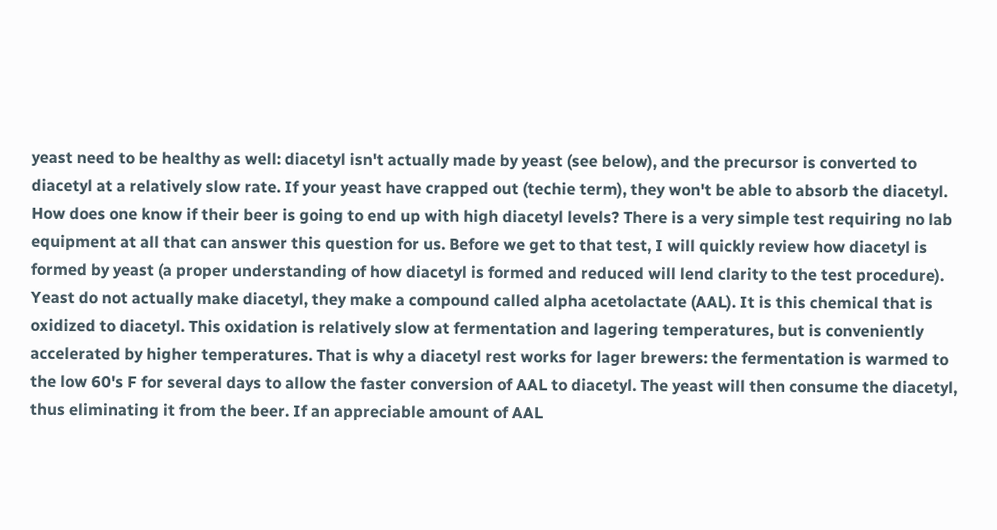yeast need to be healthy as well: diacetyl isn't actually made by yeast (see below), and the precursor is converted to diacetyl at a relatively slow rate. If your yeast have crapped out (techie term), they won't be able to absorb the diacetyl. How does one know if their beer is going to end up with high diacetyl levels? There is a very simple test requiring no lab equipment at all that can answer this question for us. Before we get to that test, I will quickly review how diacetyl is formed by yeast (a proper understanding of how diacetyl is formed and reduced will lend clarity to the test procedure). Yeast do not actually make diacetyl, they make a compound called alpha acetolactate (AAL). It is this chemical that is oxidized to diacetyl. This oxidation is relatively slow at fermentation and lagering temperatures, but is conveniently accelerated by higher temperatures. That is why a diacetyl rest works for lager brewers: the fermentation is warmed to the low 60's F for several days to allow the faster conversion of AAL to diacetyl. The yeast will then consume the diacetyl, thus eliminating it from the beer. If an appreciable amount of AAL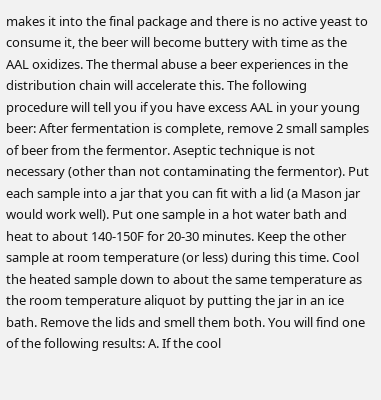makes it into the final package and there is no active yeast to consume it, the beer will become buttery with time as the AAL oxidizes. The thermal abuse a beer experiences in the distribution chain will accelerate this. The following procedure will tell you if you have excess AAL in your young beer: After fermentation is complete, remove 2 small samples of beer from the fermentor. Aseptic technique is not necessary (other than not contaminating the fermentor). Put each sample into a jar that you can fit with a lid (a Mason jar would work well). Put one sample in a hot water bath and heat to about 140-150F for 20-30 minutes. Keep the other sample at room temperature (or less) during this time. Cool the heated sample down to about the same temperature as the room temperature aliquot by putting the jar in an ice bath. Remove the lids and smell them both. You will find one of the following results: A. If the cool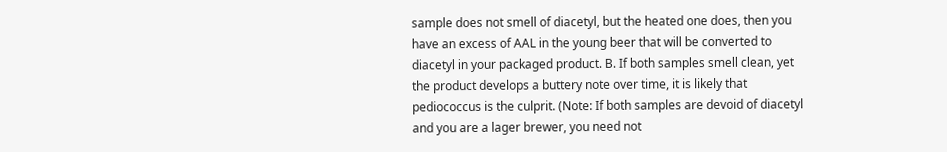sample does not smell of diacetyl, but the heated one does, then you have an excess of AAL in the young beer that will be converted to diacetyl in your packaged product. B. If both samples smell clean, yet the product develops a buttery note over time, it is likely that pediococcus is the culprit. (Note: If both samples are devoid of diacetyl and you are a lager brewer, you need not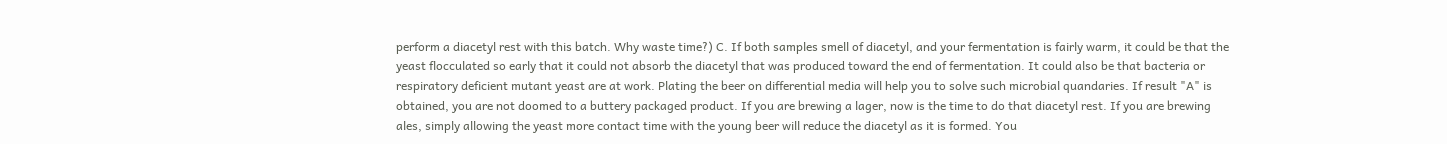perform a diacetyl rest with this batch. Why waste time?) C. If both samples smell of diacetyl, and your fermentation is fairly warm, it could be that the yeast flocculated so early that it could not absorb the diacetyl that was produced toward the end of fermentation. It could also be that bacteria or respiratory deficient mutant yeast are at work. Plating the beer on differential media will help you to solve such microbial quandaries. If result "A" is obtained, you are not doomed to a buttery packaged product. If you are brewing a lager, now is the time to do that diacetyl rest. If you are brewing ales, simply allowing the yeast more contact time with the young beer will reduce the diacetyl as it is formed. You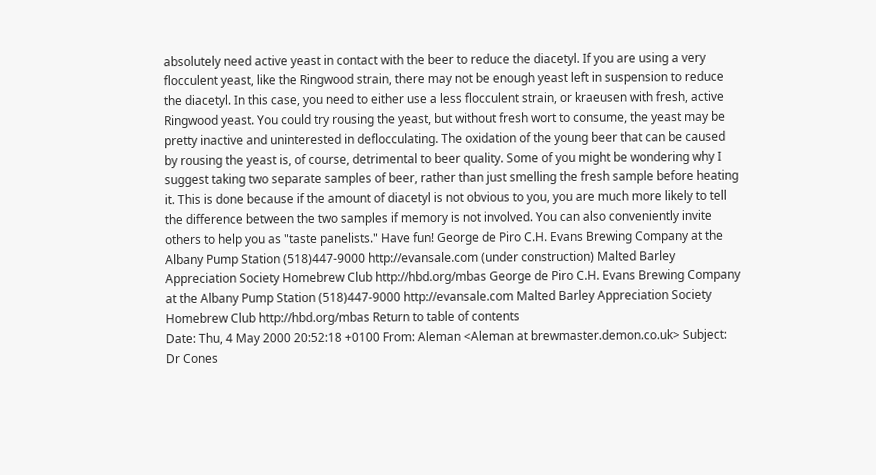absolutely need active yeast in contact with the beer to reduce the diacetyl. If you are using a very flocculent yeast, like the Ringwood strain, there may not be enough yeast left in suspension to reduce the diacetyl. In this case, you need to either use a less flocculent strain, or kraeusen with fresh, active Ringwood yeast. You could try rousing the yeast, but without fresh wort to consume, the yeast may be pretty inactive and uninterested in deflocculating. The oxidation of the young beer that can be caused by rousing the yeast is, of course, detrimental to beer quality. Some of you might be wondering why I suggest taking two separate samples of beer, rather than just smelling the fresh sample before heating it. This is done because if the amount of diacetyl is not obvious to you, you are much more likely to tell the difference between the two samples if memory is not involved. You can also conveniently invite others to help you as "taste panelists." Have fun! George de Piro C.H. Evans Brewing Company at the Albany Pump Station (518)447-9000 http://evansale.com (under construction) Malted Barley Appreciation Society Homebrew Club http://hbd.org/mbas George de Piro C.H. Evans Brewing Company at the Albany Pump Station (518)447-9000 http://evansale.com Malted Barley Appreciation Society Homebrew Club http://hbd.org/mbas Return to table of contents
Date: Thu, 4 May 2000 20:52:18 +0100 From: Aleman <Aleman at brewmaster.demon.co.uk> Subject: Dr Cones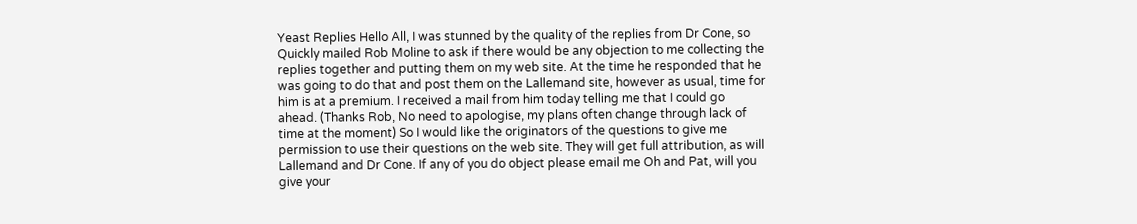Yeast Replies Hello All, I was stunned by the quality of the replies from Dr Cone, so Quickly mailed Rob Moline to ask if there would be any objection to me collecting the replies together and putting them on my web site. At the time he responded that he was going to do that and post them on the Lallemand site, however as usual, time for him is at a premium. I received a mail from him today telling me that I could go ahead. (Thanks Rob, No need to apologise, my plans often change through lack of time at the moment) So I would like the originators of the questions to give me permission to use their questions on the web site. They will get full attribution, as will Lallemand and Dr Cone. If any of you do object please email me Oh and Pat, will you give your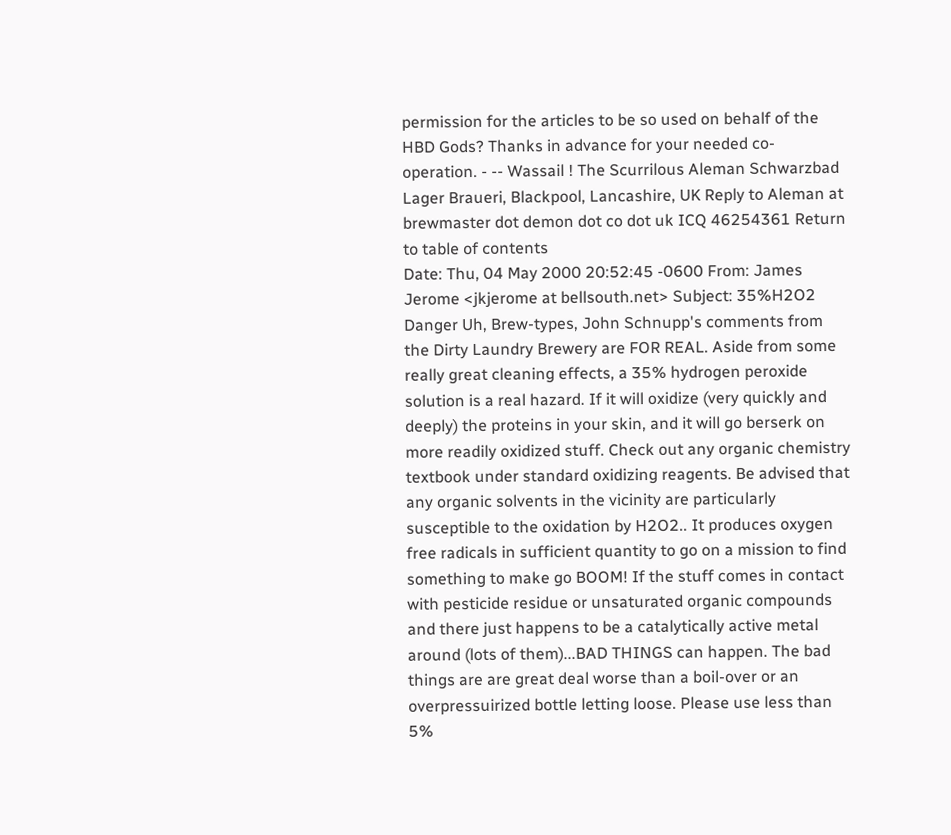permission for the articles to be so used on behalf of the HBD Gods? Thanks in advance for your needed co-operation. - -- Wassail ! The Scurrilous Aleman Schwarzbad Lager Braueri, Blackpool, Lancashire, UK Reply to Aleman at brewmaster dot demon dot co dot uk ICQ 46254361 Return to table of contents
Date: Thu, 04 May 2000 20:52:45 -0600 From: James Jerome <jkjerome at bellsouth.net> Subject: 35%H2O2 Danger Uh, Brew-types, John Schnupp's comments from the Dirty Laundry Brewery are FOR REAL. Aside from some really great cleaning effects, a 35% hydrogen peroxide solution is a real hazard. If it will oxidize (very quickly and deeply) the proteins in your skin, and it will go berserk on more readily oxidized stuff. Check out any organic chemistry textbook under standard oxidizing reagents. Be advised that any organic solvents in the vicinity are particularly susceptible to the oxidation by H2O2.. It produces oxygen free radicals in sufficient quantity to go on a mission to find something to make go BOOM! If the stuff comes in contact with pesticide residue or unsaturated organic compounds and there just happens to be a catalytically active metal around (lots of them)...BAD THINGS can happen. The bad things are are great deal worse than a boil-over or an overpressuirized bottle letting loose. Please use less than 5%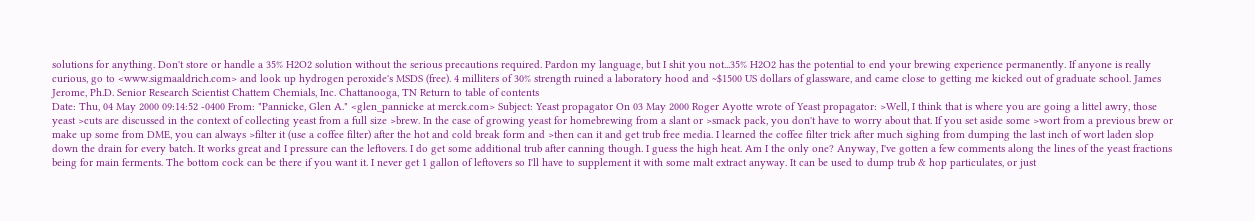solutions for anything. Don't store or handle a 35% H2O2 solution without the serious precautions required. Pardon my language, but I shit you not...35% H2O2 has the potential to end your brewing experience permanently. If anyone is really curious, go to <www.sigmaaldrich.com> and look up hydrogen peroxide's MSDS (free). 4 milliters of 30% strength ruined a laboratory hood and ~$1500 US dollars of glassware, and came close to getting me kicked out of graduate school. James Jerome, Ph.D. Senior Research Scientist Chattem Chemials, Inc. Chattanooga, TN Return to table of contents
Date: Thu, 04 May 2000 09:14:52 -0400 From: "Pannicke, Glen A." <glen_pannicke at merck.com> Subject: Yeast propagator On 03 May 2000 Roger Ayotte wrote of Yeast propagator: >Well, I think that is where you are going a littel awry, those yeast >cuts are discussed in the context of collecting yeast from a full size >brew. In the case of growing yeast for homebrewing from a slant or >smack pack, you don't have to worry about that. If you set aside some >wort from a previous brew or make up some from DME, you can always >filter it (use a coffee filter) after the hot and cold break form and >then can it and get trub free media. I learned the coffee filter trick after much sighing from dumping the last inch of wort laden slop down the drain for every batch. It works great and I pressure can the leftovers. I do get some additional trub after canning though. I guess the high heat. Am I the only one? Anyway, I've gotten a few comments along the lines of the yeast fractions being for main ferments. The bottom cock can be there if you want it. I never get 1 gallon of leftovers so I'll have to supplement it with some malt extract anyway. It can be used to dump trub & hop particulates, or just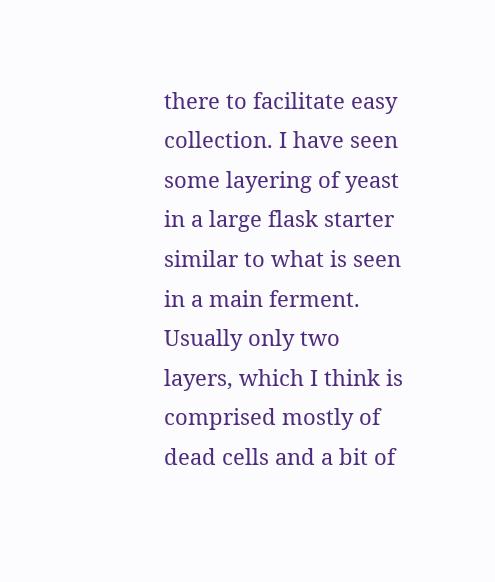there to facilitate easy collection. I have seen some layering of yeast in a large flask starter similar to what is seen in a main ferment. Usually only two layers, which I think is comprised mostly of dead cells and a bit of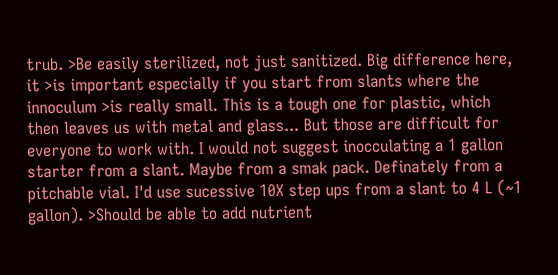trub. >Be easily sterilized, not just sanitized. Big difference here, it >is important especially if you start from slants where the innoculum >is really small. This is a tough one for plastic, which then leaves us with metal and glass... But those are difficult for everyone to work with. I would not suggest inocculating a 1 gallon starter from a slant. Maybe from a smak pack. Definately from a pitchable vial. I'd use sucessive 10X step ups from a slant to 4 L (~1 gallon). >Should be able to add nutrient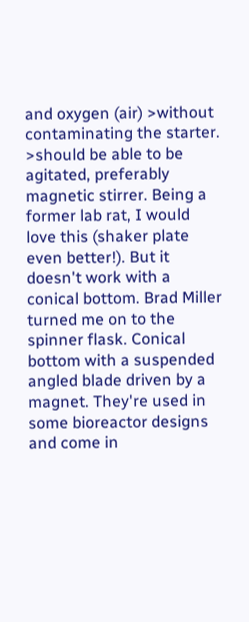and oxygen (air) >without contaminating the starter. >should be able to be agitated, preferably magnetic stirrer. Being a former lab rat, I would love this (shaker plate even better!). But it doesn't work with a conical bottom. Brad Miller turned me on to the spinner flask. Conical bottom with a suspended angled blade driven by a magnet. They're used in some bioreactor designs and come in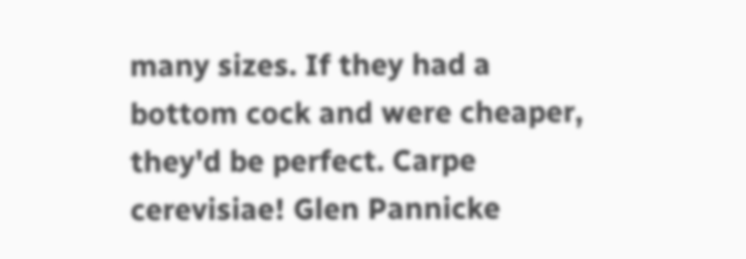many sizes. If they had a bottom cock and were cheaper, they'd be perfect. Carpe cerevisiae! Glen Pannicke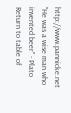http://www.pannicke.net "He was a wise man who invented beer" - Plato Return to table of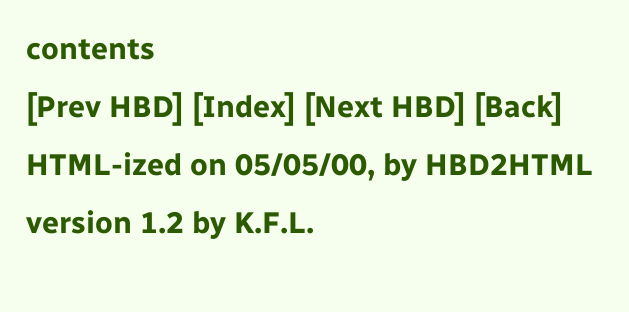contents
[Prev HBD] [Index] [Next HBD] [Back]
HTML-ized on 05/05/00, by HBD2HTML version 1.2 by K.F.L.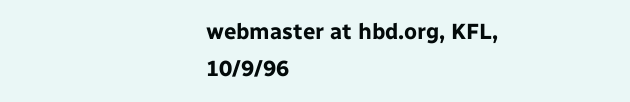webmaster at hbd.org, KFL, 10/9/96